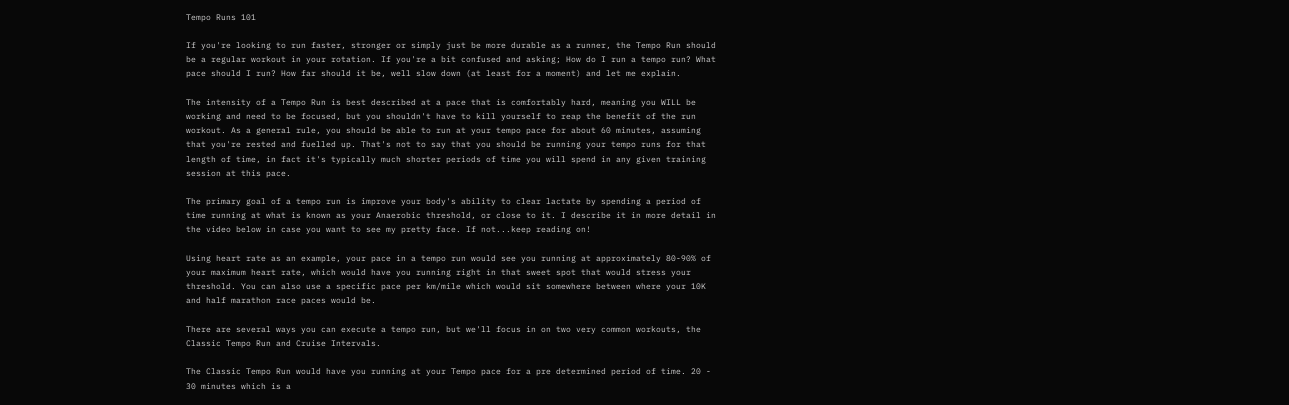Tempo Runs 101

If you're looking to run faster, stronger or simply just be more durable as a runner, the Tempo Run should be a regular workout in your rotation. If you're a bit confused and asking; How do I run a tempo run? What pace should I run? How far should it be, well slow down (at least for a moment) and let me explain.

The intensity of a Tempo Run is best described at a pace that is comfortably hard, meaning you WILL be working and need to be focused, but you shouldn't have to kill yourself to reap the benefit of the run workout. As a general rule, you should be able to run at your tempo pace for about 60 minutes, assuming that you're rested and fuelled up. That's not to say that you should be running your tempo runs for that length of time, in fact it's typically much shorter periods of time you will spend in any given training session at this pace.

The primary goal of a tempo run is improve your body's ability to clear lactate by spending a period of time running at what is known as your Anaerobic threshold, or close to it. I describe it in more detail in the video below in case you want to see my pretty face. If not...keep reading on!

Using heart rate as an example, your pace in a tempo run would see you running at approximately 80-90% of your maximum heart rate, which would have you running right in that sweet spot that would stress your threshold. You can also use a specific pace per km/mile which would sit somewhere between where your 10K and half marathon race paces would be.

There are several ways you can execute a tempo run, but we'll focus in on two very common workouts, the Classic Tempo Run and Cruise Intervals.

The Classic Tempo Run would have you running at your Tempo pace for a pre determined period of time. 20 - 30 minutes which is a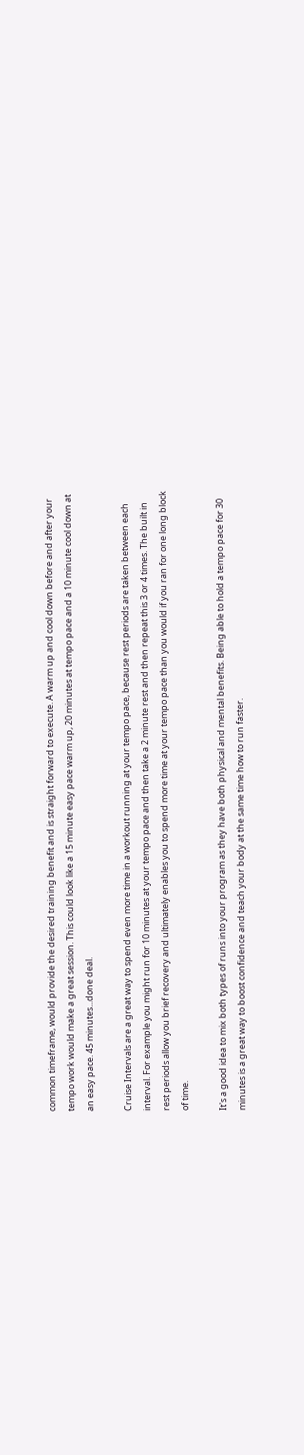common timeframe, would provide the desired training benefit and is straight forward to execute. A warm up and cool down before and after your tempo work would make a great session. This could look like a 15 minute easy pace warm up, 20 minutes at tempo pace and a 10 minute cool down at an easy pace. 45 minutes...done deal.

Cruise Intervals are a great way to spend even more time in a workout running at your tempo pace, because rest periods are taken between each interval. For example you might run for 10 minutes at your tempo pace and then take a 2 minute rest and then repeat this 3 or 4 times. The built in rest periods allow you brief recovery and ultimately enables you to spend more time at your tempo pace than you would if you ran for one long block of time.

It's a good idea to mix both types of runs into your program as they have both physical and mental benefits. Being able to hold a tempo pace for 30 minutes is a great way to boost confidence and teach your body at the same time how to run faster.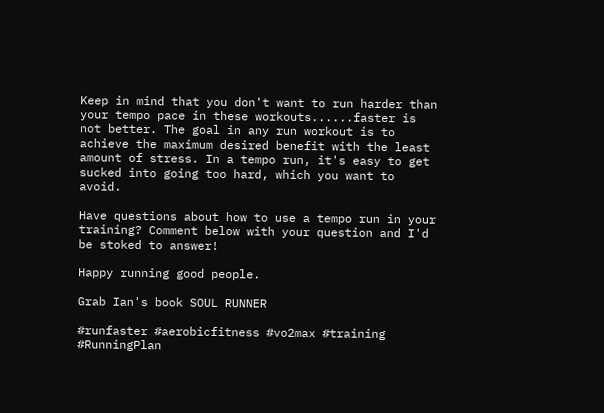Keep in mind that you don't want to run harder than your tempo pace in these workouts......faster is not better. The goal in any run workout is to achieve the maximum desired benefit with the least amount of stress. In a tempo run, it's easy to get sucked into going too hard, which you want to avoid.

Have questions about how to use a tempo run in your training? Comment below with your question and I'd be stoked to answer!

Happy running good people.

Grab Ian's book SOUL RUNNER

#runfaster #aerobicfitness #vo2max #training #RunningPlan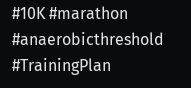#10K #marathon #anaerobicthreshold #TrainingPlan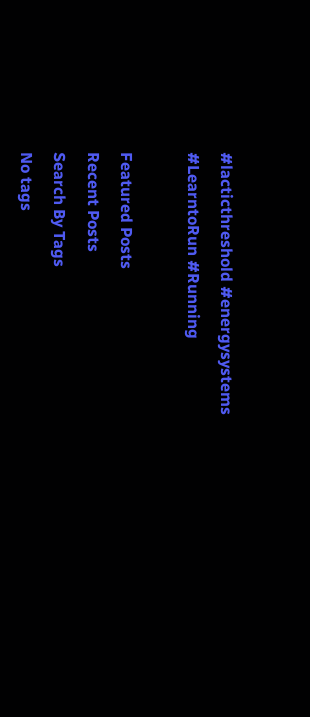#lacticthreshold #energysystems #LearntoRun #Running

Featured Posts
Recent Posts
Search By Tags
No tags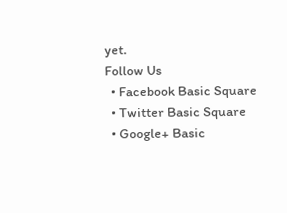yet.
Follow Us
  • Facebook Basic Square
  • Twitter Basic Square
  • Google+ Basic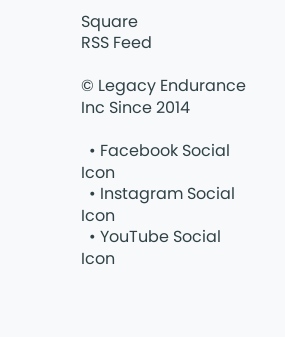Square
RSS Feed

© Legacy Endurance Inc Since 2014

  • Facebook Social Icon
  • Instagram Social Icon
  • YouTube Social  Icon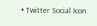• Twitter Social Icon